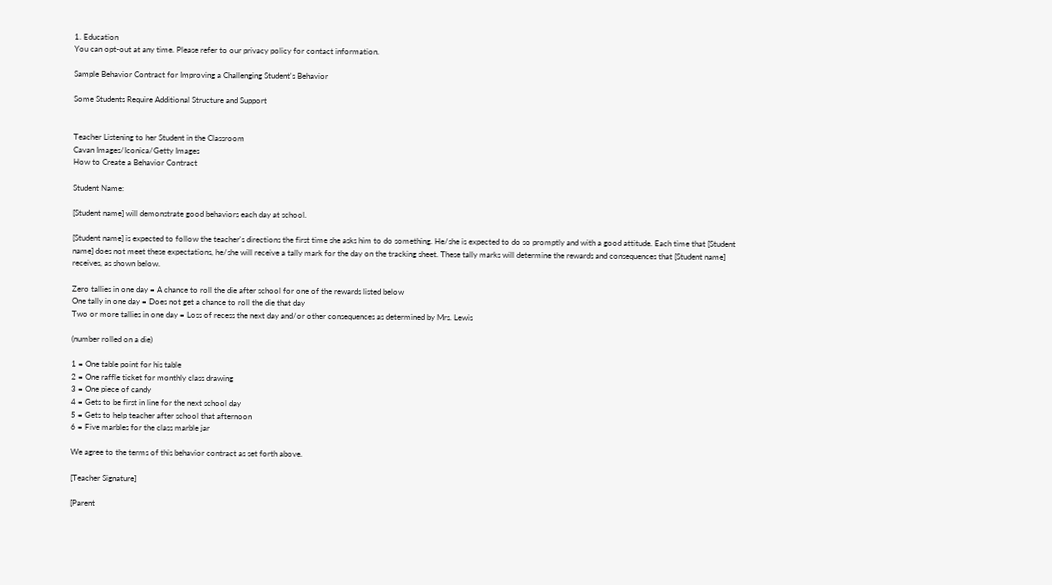1. Education
You can opt-out at any time. Please refer to our privacy policy for contact information.

Sample Behavior Contract for Improving a Challenging Student's Behavior

Some Students Require Additional Structure and Support


Teacher Listening to her Student in the Classroom
Cavan Images/Iconica/Getty Images
How to Create a Behavior Contract

Student Name:

[Student name] will demonstrate good behaviors each day at school.

[Student name] is expected to follow the teacher's directions the first time she asks him to do something. He/she is expected to do so promptly and with a good attitude. Each time that [Student name] does not meet these expectations, he/she will receive a tally mark for the day on the tracking sheet. These tally marks will determine the rewards and consequences that [Student name] receives, as shown below.

Zero tallies in one day = A chance to roll the die after school for one of the rewards listed below
One tally in one day = Does not get a chance to roll the die that day
Two or more tallies in one day = Loss of recess the next day and/or other consequences as determined by Mrs. Lewis

(number rolled on a die)

1 = One table point for his table
2 = One raffle ticket for monthly class drawing
3 = One piece of candy
4 = Gets to be first in line for the next school day
5 = Gets to help teacher after school that afternoon
6 = Five marbles for the class marble jar

We agree to the terms of this behavior contract as set forth above.

[Teacher Signature]

[Parent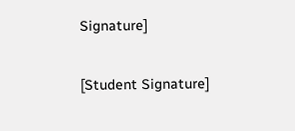Signature]

[Student Signature]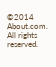©2014 About.com. All rights reserved.